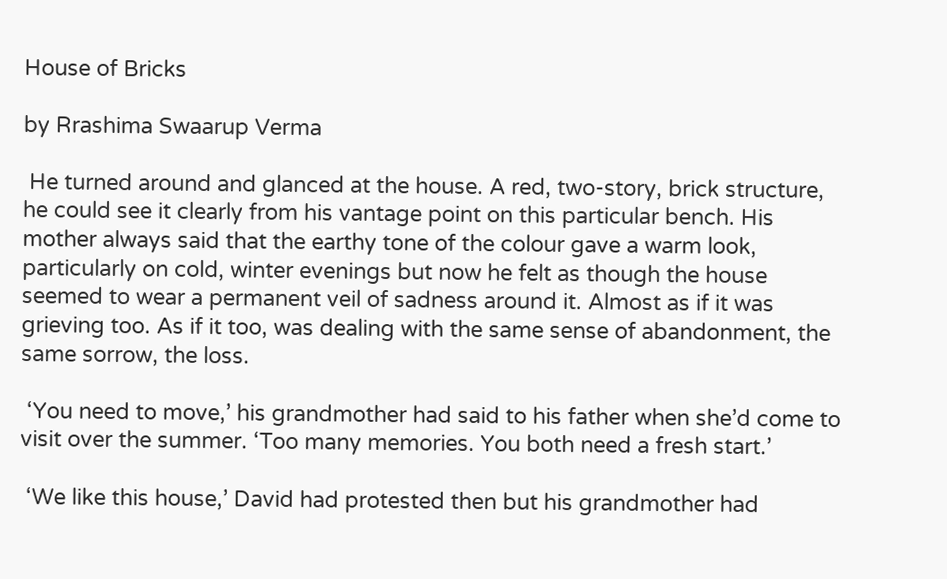House of Bricks

by Rrashima Swaarup Verma

 He turned around and glanced at the house. A red, two-story, brick structure, he could see it clearly from his vantage point on this particular bench. His mother always said that the earthy tone of the colour gave a warm look, particularly on cold, winter evenings but now he felt as though the house seemed to wear a permanent veil of sadness around it. Almost as if it was grieving too. As if it too, was dealing with the same sense of abandonment, the same sorrow, the loss.

 ‘You need to move,’ his grandmother had said to his father when she’d come to visit over the summer. ‘Too many memories. You both need a fresh start.’

 ‘We like this house,’ David had protested then but his grandmother had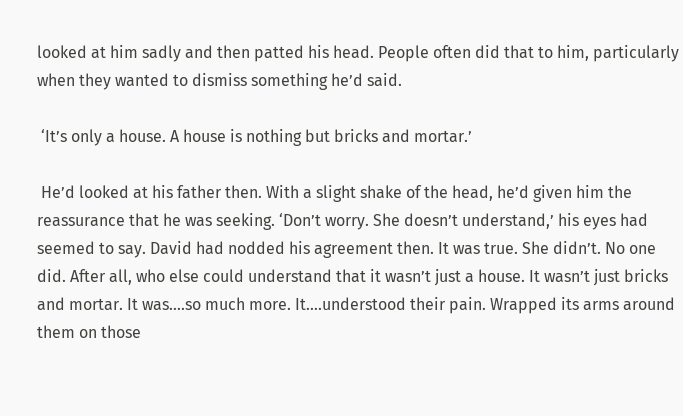looked at him sadly and then patted his head. People often did that to him, particularly when they wanted to dismiss something he’d said.

 ‘It’s only a house. A house is nothing but bricks and mortar.’

 He’d looked at his father then. With a slight shake of the head, he’d given him the reassurance that he was seeking. ‘Don’t worry. She doesn’t understand,’ his eyes had seemed to say. David had nodded his agreement then. It was true. She didn’t. No one did. After all, who else could understand that it wasn’t just a house. It wasn’t just bricks and mortar. It was….so much more. It….understood their pain. Wrapped its arms around them on those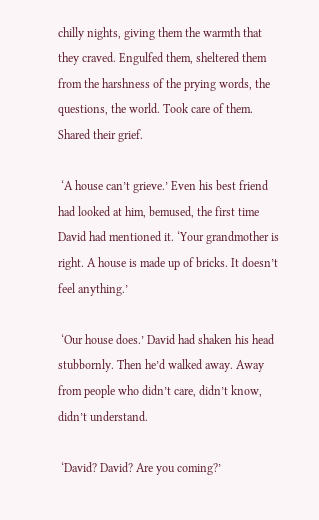chilly nights, giving them the warmth that they craved. Engulfed them, sheltered them from the harshness of the prying words, the questions, the world. Took care of them. Shared their grief.

 ‘A house can’t grieve.’ Even his best friend had looked at him, bemused, the first time David had mentioned it. ‘Your grandmother is right. A house is made up of bricks. It doesn’t feel anything.’

 ‘Our house does.’ David had shaken his head stubbornly. Then he’d walked away. Away from people who didn’t care, didn’t know, didn’t understand.

 ‘David? David? Are you coming?’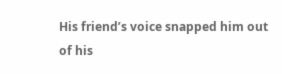His friend’s voice snapped him out of his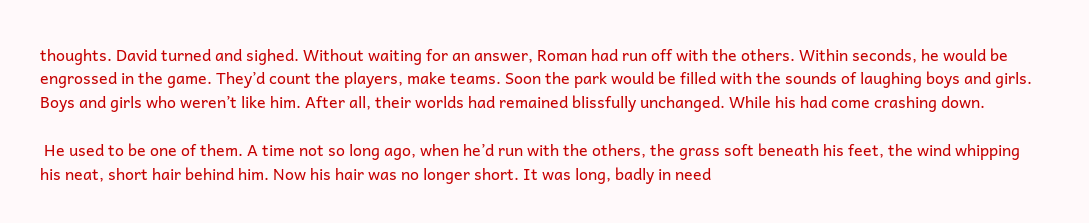thoughts. David turned and sighed. Without waiting for an answer, Roman had run off with the others. Within seconds, he would be engrossed in the game. They’d count the players, make teams. Soon the park would be filled with the sounds of laughing boys and girls. Boys and girls who weren’t like him. After all, their worlds had remained blissfully unchanged. While his had come crashing down.

 He used to be one of them. A time not so long ago, when he’d run with the others, the grass soft beneath his feet, the wind whipping his neat, short hair behind him. Now his hair was no longer short. It was long, badly in need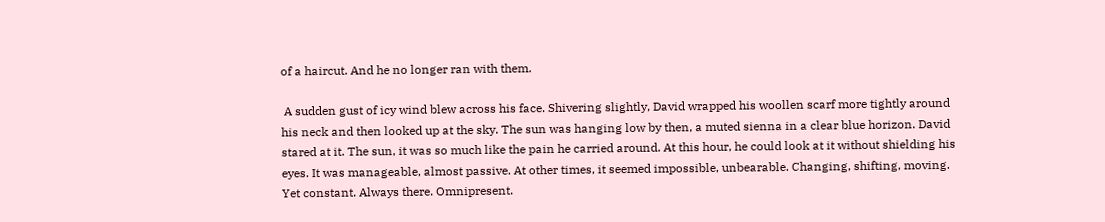of a haircut. And he no longer ran with them.

 A sudden gust of icy wind blew across his face. Shivering slightly, David wrapped his woollen scarf more tightly around his neck and then looked up at the sky. The sun was hanging low by then, a muted sienna in a clear blue horizon. David stared at it. The sun, it was so much like the pain he carried around. At this hour, he could look at it without shielding his eyes. It was manageable, almost passive. At other times, it seemed impossible, unbearable. Changing, shifting, moving. Yet constant. Always there. Omnipresent.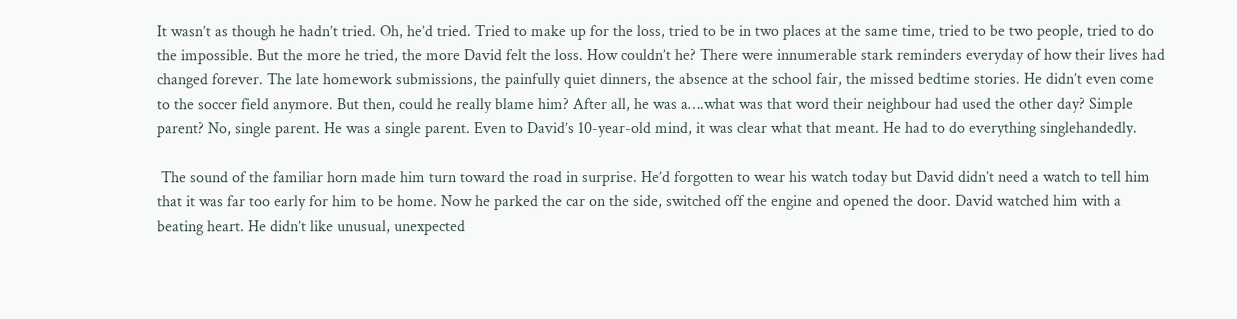It wasn’t as though he hadn’t tried. Oh, he’d tried. Tried to make up for the loss, tried to be in two places at the same time, tried to be two people, tried to do the impossible. But the more he tried, the more David felt the loss. How couldn’t he? There were innumerable stark reminders everyday of how their lives had changed forever. The late homework submissions, the painfully quiet dinners, the absence at the school fair, the missed bedtime stories. He didn’t even come to the soccer field anymore. But then, could he really blame him? After all, he was a….what was that word their neighbour had used the other day? Simple parent? No, single parent. He was a single parent. Even to David’s 10-year-old mind, it was clear what that meant. He had to do everything singlehandedly.

 The sound of the familiar horn made him turn toward the road in surprise. He’d forgotten to wear his watch today but David didn’t need a watch to tell him that it was far too early for him to be home. Now he parked the car on the side, switched off the engine and opened the door. David watched him with a beating heart. He didn’t like unusual, unexpected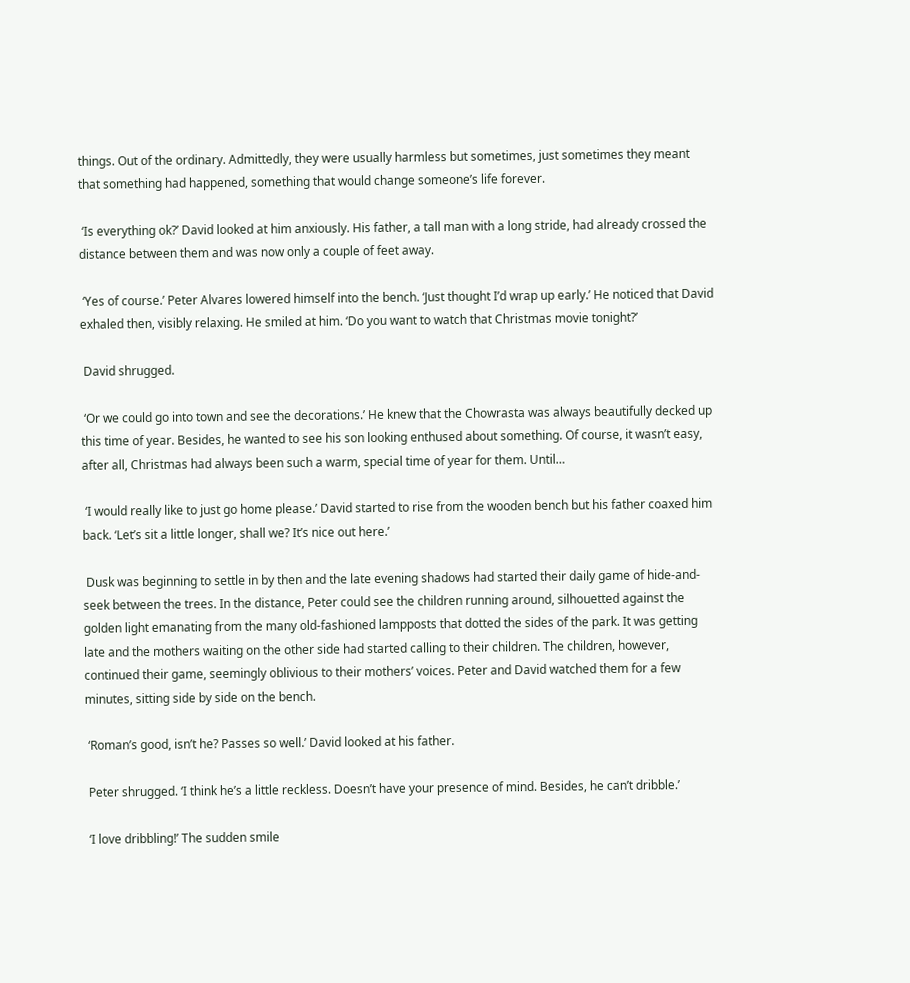things. Out of the ordinary. Admittedly, they were usually harmless but sometimes, just sometimes they meant that something had happened, something that would change someone’s life forever.

 ‘Is everything ok?’ David looked at him anxiously. His father, a tall man with a long stride, had already crossed the distance between them and was now only a couple of feet away.

 ‘Yes of course.’ Peter Alvares lowered himself into the bench. ‘Just thought I’d wrap up early.’ He noticed that David exhaled then, visibly relaxing. He smiled at him. ‘Do you want to watch that Christmas movie tonight?’

 David shrugged.

 ‘Or we could go into town and see the decorations.’ He knew that the Chowrasta was always beautifully decked up this time of year. Besides, he wanted to see his son looking enthused about something. Of course, it wasn’t easy, after all, Christmas had always been such a warm, special time of year for them. Until…

 ‘I would really like to just go home please.’ David started to rise from the wooden bench but his father coaxed him back. ‘Let’s sit a little longer, shall we? It’s nice out here.’

 Dusk was beginning to settle in by then and the late evening shadows had started their daily game of hide-and-seek between the trees. In the distance, Peter could see the children running around, silhouetted against the golden light emanating from the many old-fashioned lampposts that dotted the sides of the park. It was getting late and the mothers waiting on the other side had started calling to their children. The children, however, continued their game, seemingly oblivious to their mothers’ voices. Peter and David watched them for a few minutes, sitting side by side on the bench.

 ‘Roman’s good, isn’t he? Passes so well.’ David looked at his father.

 Peter shrugged. ‘I think he’s a little reckless. Doesn’t have your presence of mind. Besides, he can’t dribble.’

 ‘I love dribbling!’ The sudden smile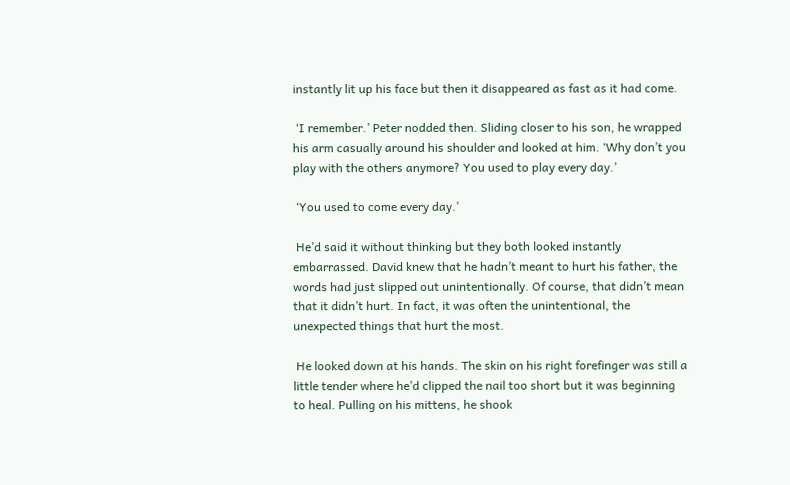instantly lit up his face but then it disappeared as fast as it had come.

 ‘I remember.’ Peter nodded then. Sliding closer to his son, he wrapped his arm casually around his shoulder and looked at him. ‘Why don’t you play with the others anymore? You used to play every day.’

 ‘You used to come every day.’

 He’d said it without thinking but they both looked instantly embarrassed. David knew that he hadn’t meant to hurt his father, the words had just slipped out unintentionally. Of course, that didn’t mean that it didn’t hurt. In fact, it was often the unintentional, the unexpected things that hurt the most.

 He looked down at his hands. The skin on his right forefinger was still a little tender where he’d clipped the nail too short but it was beginning to heal. Pulling on his mittens, he shook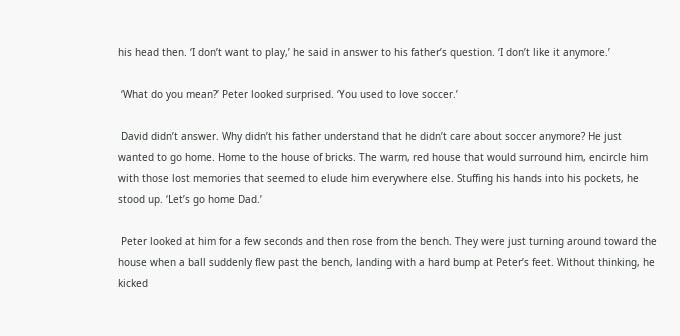his head then. ‘I don’t want to play,’ he said in answer to his father’s question. ‘I don’t like it anymore.’

 ‘What do you mean?’ Peter looked surprised. ‘You used to love soccer.’

 David didn’t answer. Why didn’t his father understand that he didn’t care about soccer anymore? He just wanted to go home. Home to the house of bricks. The warm, red house that would surround him, encircle him with those lost memories that seemed to elude him everywhere else. Stuffing his hands into his pockets, he stood up. ‘Let’s go home Dad.’

 Peter looked at him for a few seconds and then rose from the bench. They were just turning around toward the house when a ball suddenly flew past the bench, landing with a hard bump at Peter’s feet. Without thinking, he kicked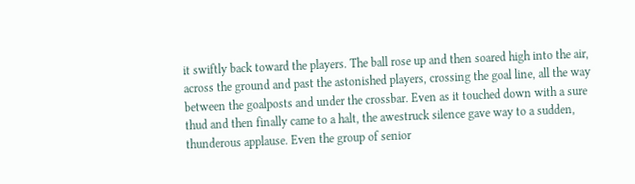it swiftly back toward the players. The ball rose up and then soared high into the air, across the ground and past the astonished players, crossing the goal line, all the way between the goalposts and under the crossbar. Even as it touched down with a sure thud and then finally came to a halt, the awestruck silence gave way to a sudden, thunderous applause. Even the group of senior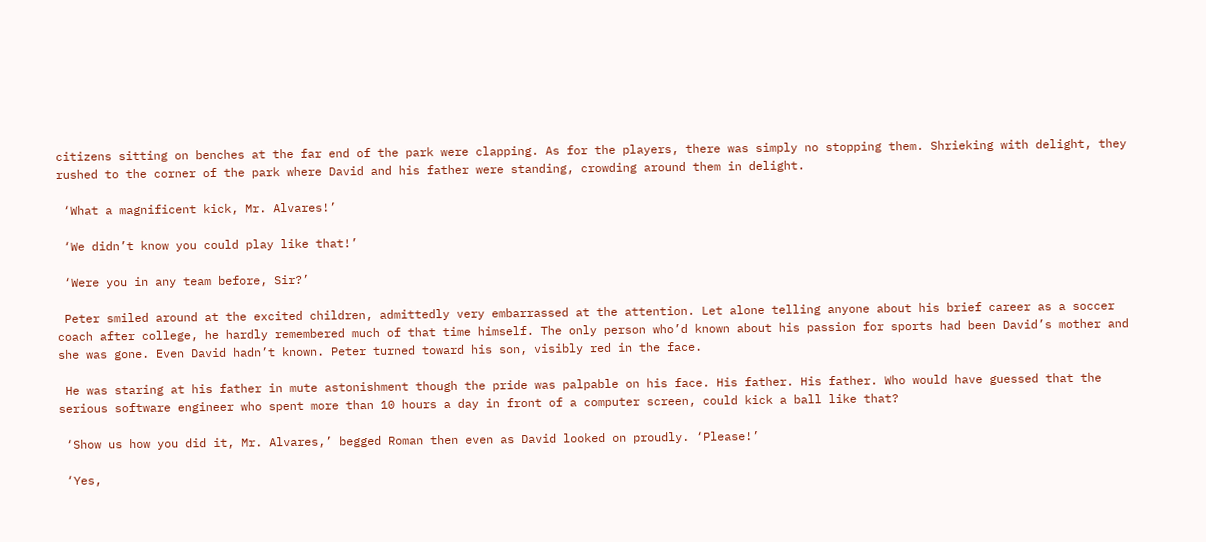citizens sitting on benches at the far end of the park were clapping. As for the players, there was simply no stopping them. Shrieking with delight, they rushed to the corner of the park where David and his father were standing, crowding around them in delight.

 ‘What a magnificent kick, Mr. Alvares!’

 ‘We didn’t know you could play like that!’

 ‘Were you in any team before, Sir?’

 Peter smiled around at the excited children, admittedly very embarrassed at the attention. Let alone telling anyone about his brief career as a soccer coach after college, he hardly remembered much of that time himself. The only person who’d known about his passion for sports had been David’s mother and she was gone. Even David hadn’t known. Peter turned toward his son, visibly red in the face.

 He was staring at his father in mute astonishment though the pride was palpable on his face. His father. His father. Who would have guessed that the serious software engineer who spent more than 10 hours a day in front of a computer screen, could kick a ball like that?

 ‘Show us how you did it, Mr. Alvares,’ begged Roman then even as David looked on proudly. ‘Please!’

 ‘Yes,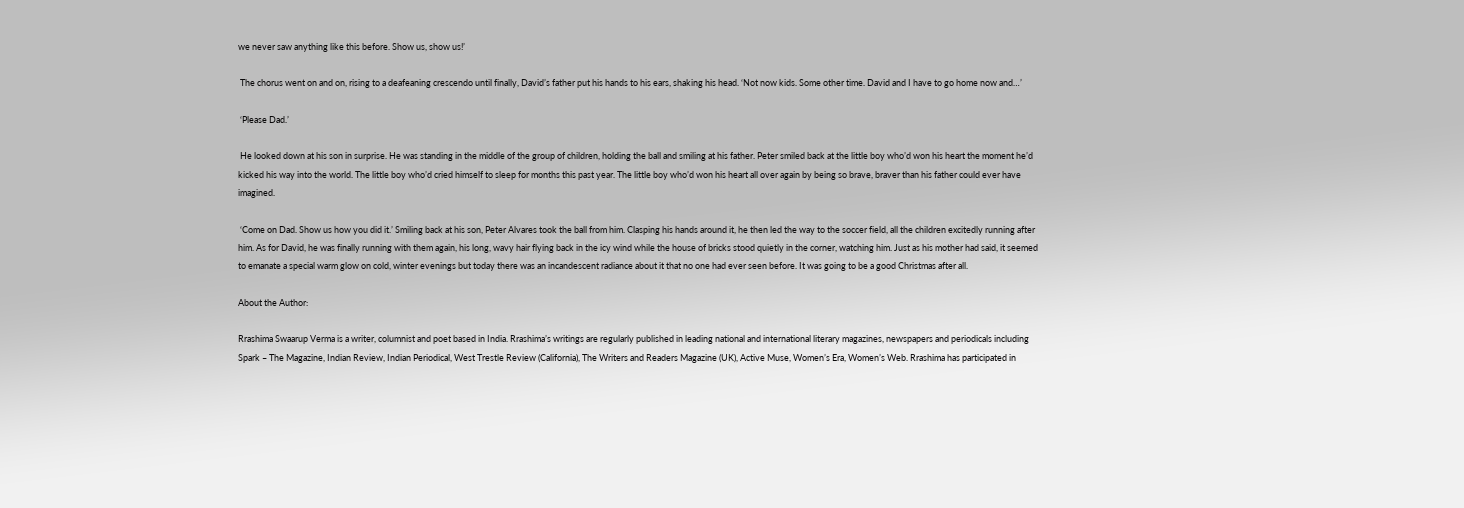we never saw anything like this before. Show us, show us!’

 The chorus went on and on, rising to a deafeaning crescendo until finally, David’s father put his hands to his ears, shaking his head. ‘Not now kids. Some other time. David and I have to go home now and…’

 ‘Please Dad.’

 He looked down at his son in surprise. He was standing in the middle of the group of children, holding the ball and smiling at his father. Peter smiled back at the little boy who’d won his heart the moment he’d kicked his way into the world. The little boy who’d cried himself to sleep for months this past year. The little boy who’d won his heart all over again by being so brave, braver than his father could ever have imagined.

 ‘Come on Dad. Show us how you did it.’ Smiling back at his son, Peter Alvares took the ball from him. Clasping his hands around it, he then led the way to the soccer field, all the children excitedly running after him. As for David, he was finally running with them again, his long, wavy hair flying back in the icy wind while the house of bricks stood quietly in the corner, watching him. Just as his mother had said, it seemed to emanate a special warm glow on cold, winter evenings but today there was an incandescent radiance about it that no one had ever seen before. It was going to be a good Christmas after all.

About the Author:

Rrashima Swaarup Verma is a writer, columnist and poet based in India. Rrashima’s writings are regularly published in leading national and international literary magazines, newspapers and periodicals including Spark – The Magazine, Indian Review, Indian Periodical, West Trestle Review (California), The Writers and Readers Magazine (UK), Active Muse, Women’s Era, Women’s Web. Rrashima has participated in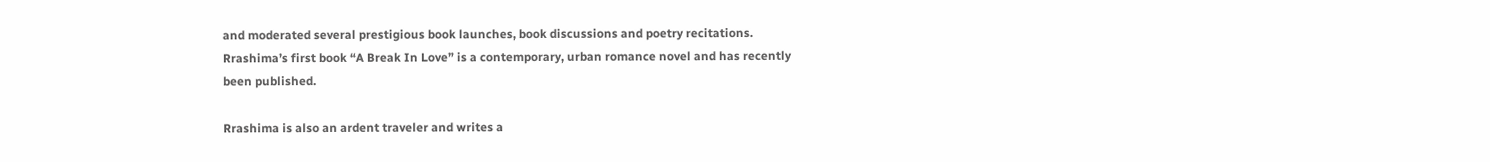and moderated several prestigious book launches, book discussions and poetry recitations. Rrashima’s first book “A Break In Love” is a contemporary, urban romance novel and has recently been published.

Rrashima is also an ardent traveler and writes a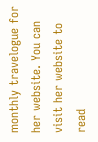monthly travelogue for her website. You can visit her website to read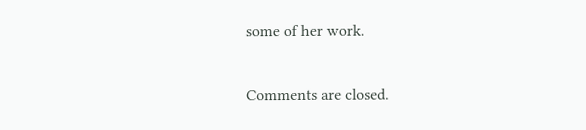some of her work.

Comments are closed.